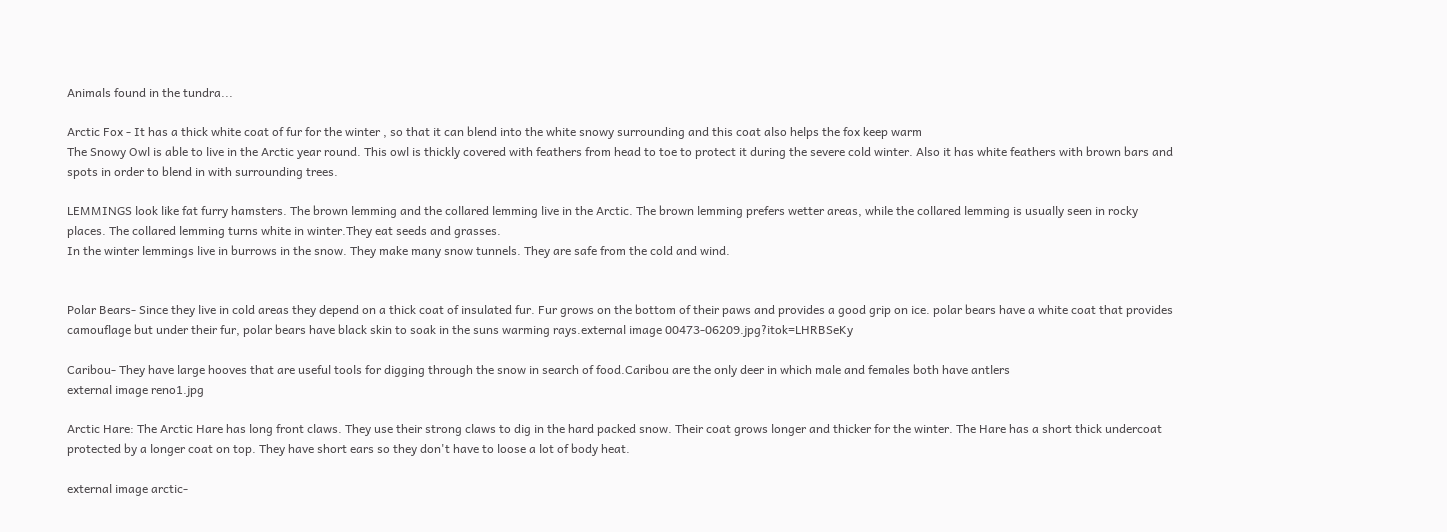Animals found in the tundra...

Arctic Fox - It has a thick white coat of fur for the winter , so that it can blend into the white snowy surrounding and this coat also helps the fox keep warm
The Snowy Owl is able to live in the Arctic year round. This owl is thickly covered with feathers from head to toe to protect it during the severe cold winter. Also it has white feathers with brown bars and spots in order to blend in with surrounding trees.

LEMMINGS look like fat furry hamsters. The brown lemming and the collared lemming live in the Arctic. The brown lemming prefers wetter areas, while the collared lemming is usually seen in rocky places. The collared lemming turns white in winter.They eat seeds and grasses.
In the winter lemmings live in burrows in the snow. They make many snow tunnels. They are safe from the cold and wind.


Polar Bears- Since they live in cold areas they depend on a thick coat of insulated fur. Fur grows on the bottom of their paws and provides a good grip on ice. polar bears have a white coat that provides camouflage but under their fur, polar bears have black skin to soak in the suns warming rays.external image 00473-06209.jpg?itok=LHRBSeKy

Caribou- They have large hooves that are useful tools for digging through the snow in search of food.Caribou are the only deer in which male and females both have antlers
external image reno1.jpg

Arctic Hare: The Arctic Hare has long front claws. They use their strong claws to dig in the hard packed snow. Their coat grows longer and thicker for the winter. The Hare has a short thick undercoat protected by a longer coat on top. They have short ears so they don't have to loose a lot of body heat.

external image arctic-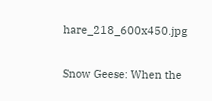hare_218_600x450.jpg

Snow Geese: When the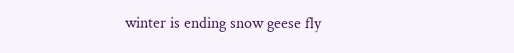winter is ending snow geese fly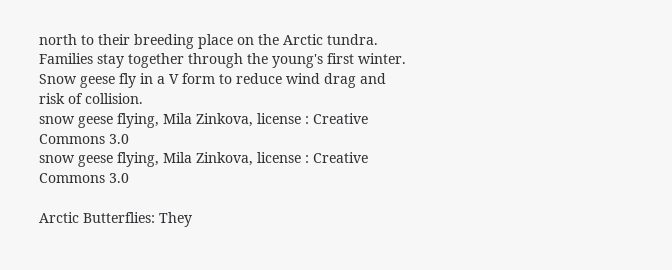north to their breeding place on the Arctic tundra. Families stay together through the young's first winter. Snow geese fly in a V form to reduce wind drag and risk of collision.
snow geese flying, Mila Zinkova, license : Creative Commons 3.0
snow geese flying, Mila Zinkova, license : Creative Commons 3.0

Arctic Butterflies: They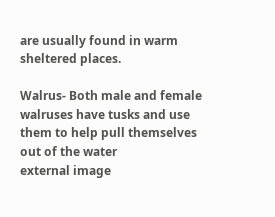are usually found in warm sheltered places.

Walrus- Both male and female walruses have tusks and use them to help pull themselves out of the water
external image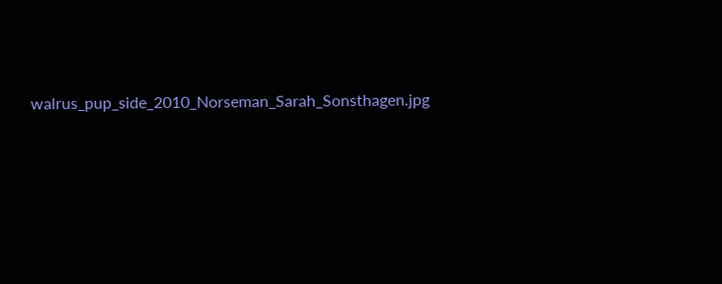walrus_pup_side_2010_Norseman_Sarah_Sonsthagen.jpg